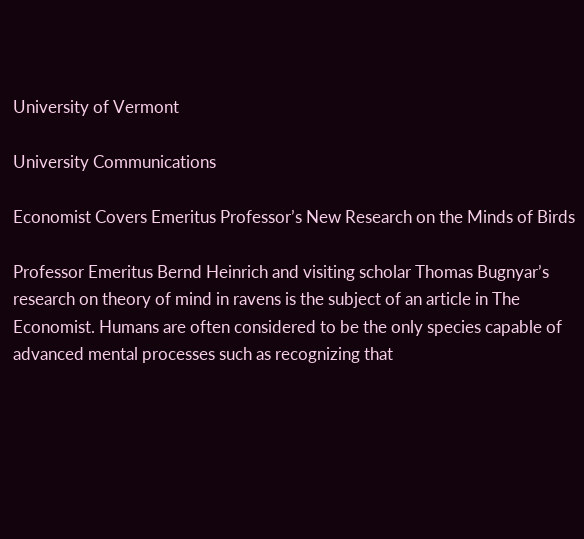University of Vermont

University Communications

Economist Covers Emeritus Professor’s New Research on the Minds of Birds

Professor Emeritus Bernd Heinrich and visiting scholar Thomas Bugnyar’s research on theory of mind in ravens is the subject of an article in The Economist. Humans are often considered to be the only species capable of advanced mental processes such as recognizing that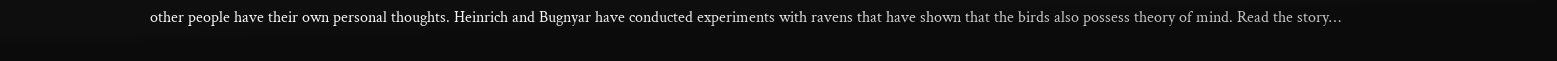other people have their own personal thoughts. Heinrich and Bugnyar have conducted experiments with ravens that have shown that the birds also possess theory of mind. Read the story…